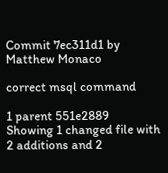Commit 7ec311d1 by Matthew Monaco

correct msql command

1 parent 551e2889
Showing 1 changed file with 2 additions and 2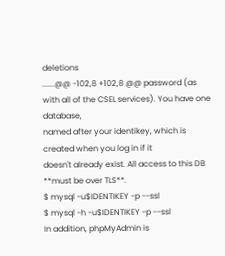deletions
......@@ -102,8 +102,8 @@ password (as with all of the CSEL services). You have one database,
named after your identikey, which is created when you log in if it
doesn't already exist. All access to this DB **must be over TLS**.
$ mysql -u$IDENTIKEY -p --ssl
$ mysql -h -u$IDENTIKEY -p --ssl
In addition, phpMyAdmin is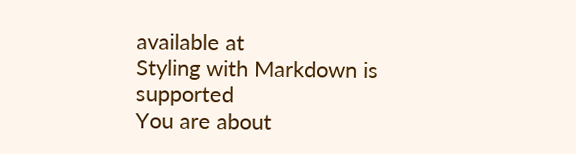available at
Styling with Markdown is supported
You are about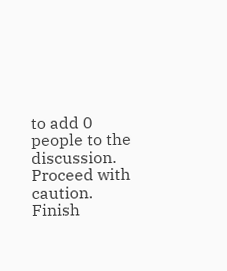to add 0 people to the discussion. Proceed with caution.
Finish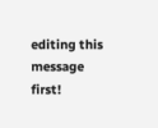editing this message first!